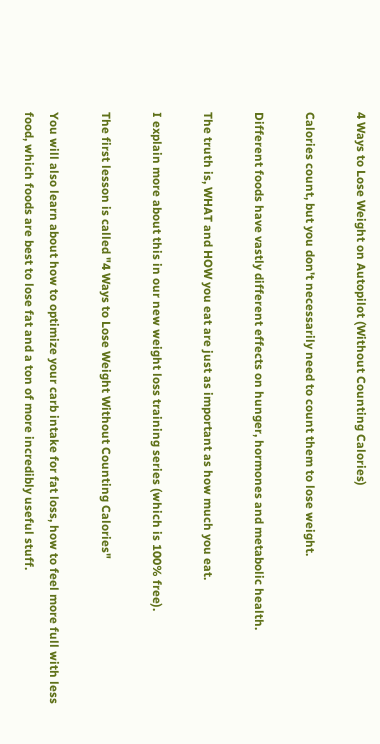4 Ways to Lose Weight on Autopilot (Without Counting Calories)

Calories count, but you don't necessarily need to count them to lose weight.

Different foods have vastly different effects on hunger, hormones and metabolic health.

The truth is, WHAT and HOW you eat are just as important as how much you eat.

I explain more about this in our new weight loss training series (which is 100% free).

The first lesson is called "4 Ways to Lose Weight Without Counting Calories"

You will also learn about how to optimize your carb intake for fat loss, how to feel more full with less food, which foods are best to lose fat and a ton of more incredibly useful stuff.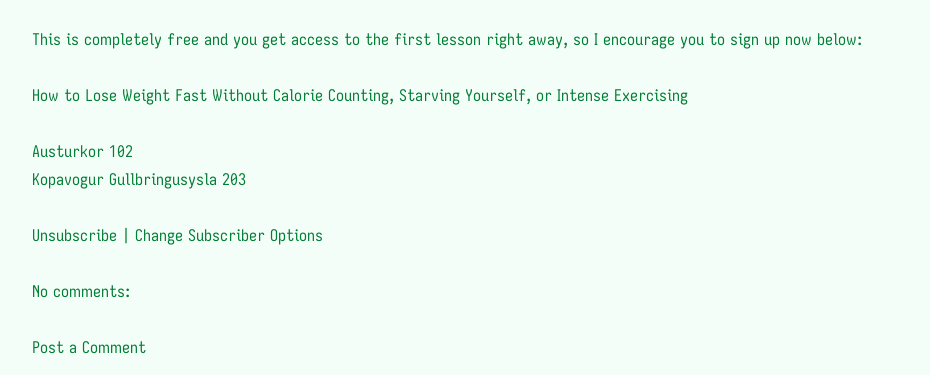This is completely free and you get access to the first lesson right away, so I encourage you to sign up now below:

How to Lose Weight Fast Without Calorie Counting, Starving Yourself, or Intense Exercising

Austurkor 102
Kopavogur Gullbringusysla 203

Unsubscribe | Change Subscriber Options

No comments:

Post a Comment